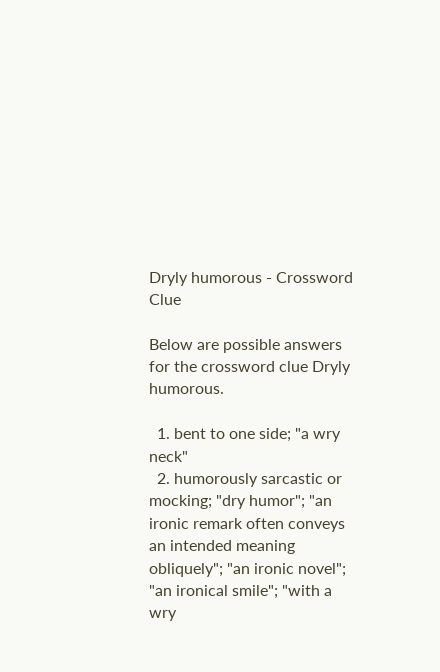Dryly humorous - Crossword Clue

Below are possible answers for the crossword clue Dryly humorous.

  1. bent to one side; "a wry neck"
  2. humorously sarcastic or mocking; "dry humor"; "an ironic remark often conveys an intended meaning obliquely"; "an ironic novel"; "an ironical smile"; "with a wry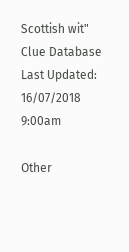Scottish wit"
Clue Database Last Updated: 16/07/2018 9:00am

Other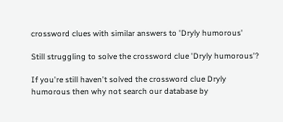crossword clues with similar answers to 'Dryly humorous'

Still struggling to solve the crossword clue 'Dryly humorous'?

If you're still haven't solved the crossword clue Dryly humorous then why not search our database by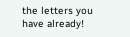the letters you have already!